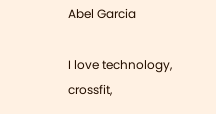Abel Garcia

I love technology, crossfit,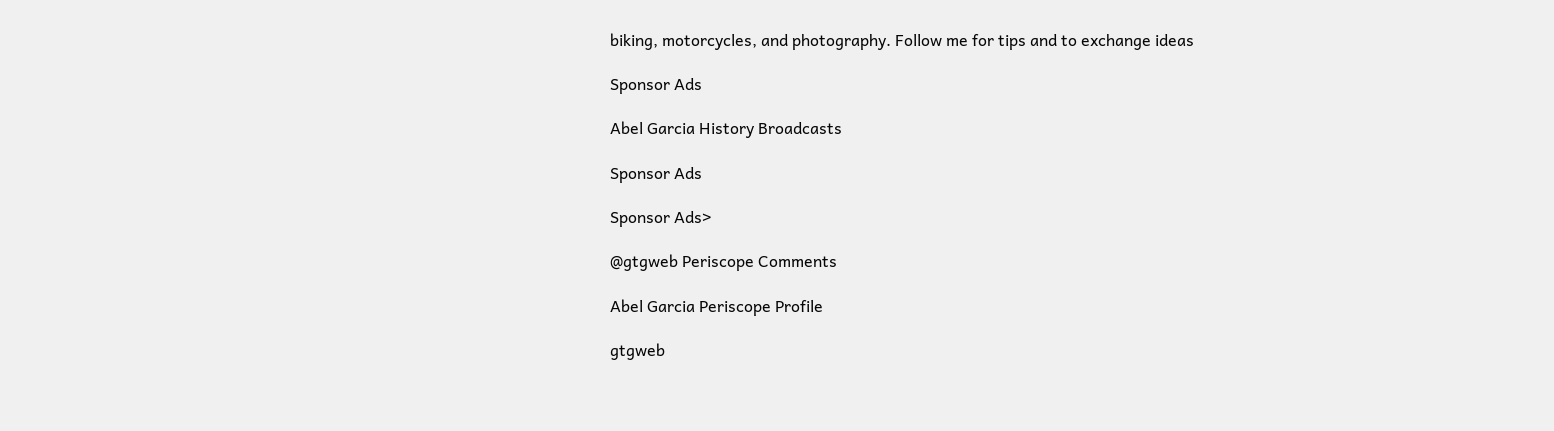biking, motorcycles, and photography. Follow me for tips and to exchange ideas

Sponsor Ads

Abel Garcia History Broadcasts

Sponsor Ads

Sponsor Ads>

@gtgweb Periscope Comments

Abel Garcia Periscope Profile

gtgweb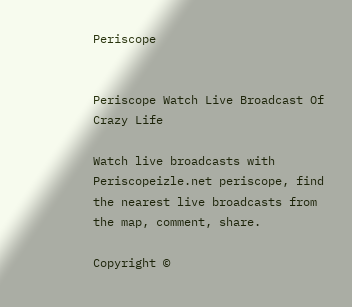Periscope


Periscope Watch Live Broadcast Of Crazy Life

Watch live broadcasts with Periscopeizle.net periscope, find the nearest live broadcasts from the map, comment, share.

Copyright ©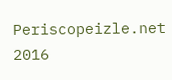Periscopeizle.net 2016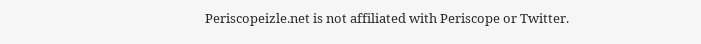Periscopeizle.net is not affiliated with Periscope or Twitter.